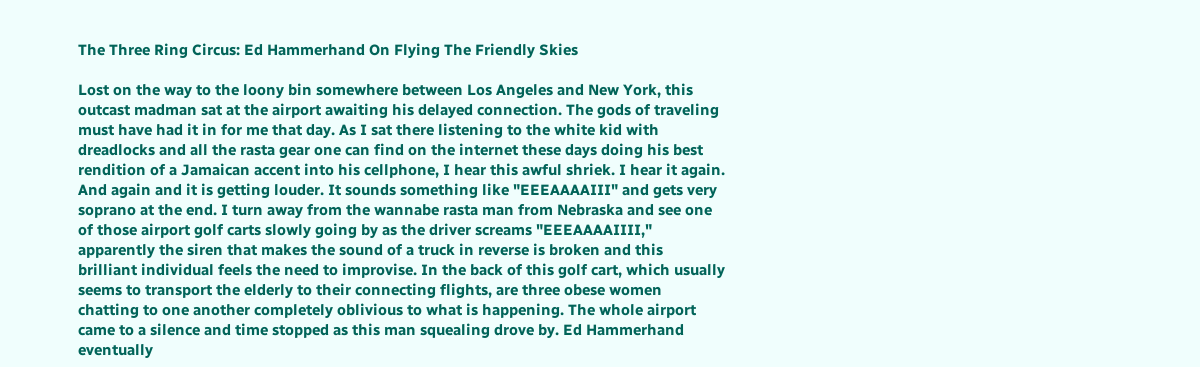The Three Ring Circus: Ed Hammerhand On Flying The Friendly Skies

Lost on the way to the loony bin somewhere between Los Angeles and New York, this outcast madman sat at the airport awaiting his delayed connection. The gods of traveling must have had it in for me that day. As I sat there listening to the white kid with dreadlocks and all the rasta gear one can find on the internet these days doing his best rendition of a Jamaican accent into his cellphone, I hear this awful shriek. I hear it again. And again and it is getting louder. It sounds something like "EEEAAAAIII" and gets very soprano at the end. I turn away from the wannabe rasta man from Nebraska and see one of those airport golf carts slowly going by as the driver screams "EEEAAAAIIII," apparently the siren that makes the sound of a truck in reverse is broken and this brilliant individual feels the need to improvise. In the back of this golf cart, which usually seems to transport the elderly to their connecting flights, are three obese women chatting to one another completely oblivious to what is happening. The whole airport came to a silence and time stopped as this man squealing drove by. Ed Hammerhand eventually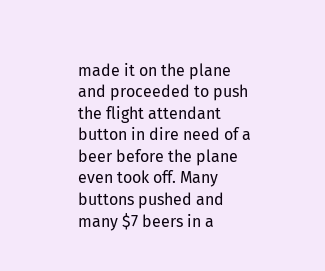made it on the plane and proceeded to push the flight attendant button in dire need of a beer before the plane even took off. Many buttons pushed and many $7 beers in a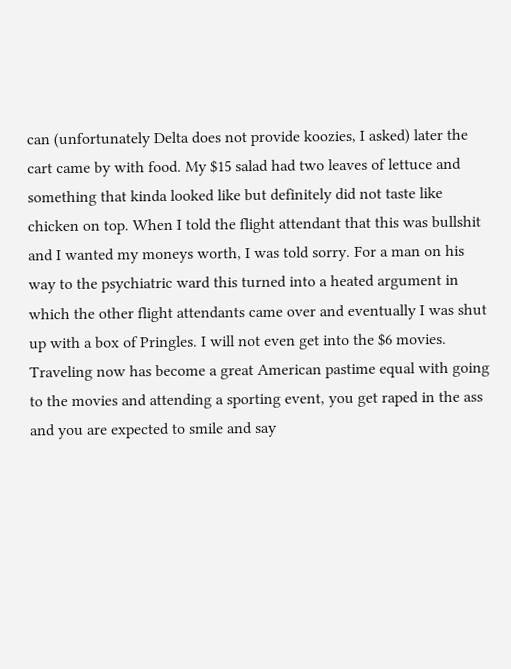can (unfortunately Delta does not provide koozies, I asked) later the cart came by with food. My $15 salad had two leaves of lettuce and something that kinda looked like but definitely did not taste like chicken on top. When I told the flight attendant that this was bullshit and I wanted my moneys worth, I was told sorry. For a man on his way to the psychiatric ward this turned into a heated argument in which the other flight attendants came over and eventually I was shut up with a box of Pringles. I will not even get into the $6 movies. Traveling now has become a great American pastime equal with going to the movies and attending a sporting event, you get raped in the ass and you are expected to smile and say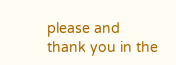please and thank you in the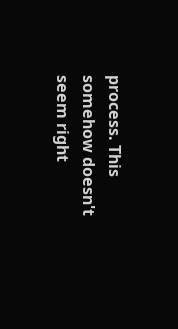process. This somehow doesn't seem right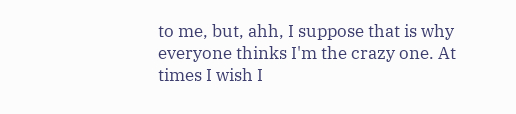to me, but, ahh, I suppose that is why everyone thinks I'm the crazy one. At times I wish I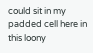could sit in my padded cell here in this loony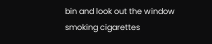bin and look out the window smoking cigarettes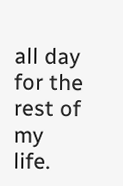all day for the rest of my life.